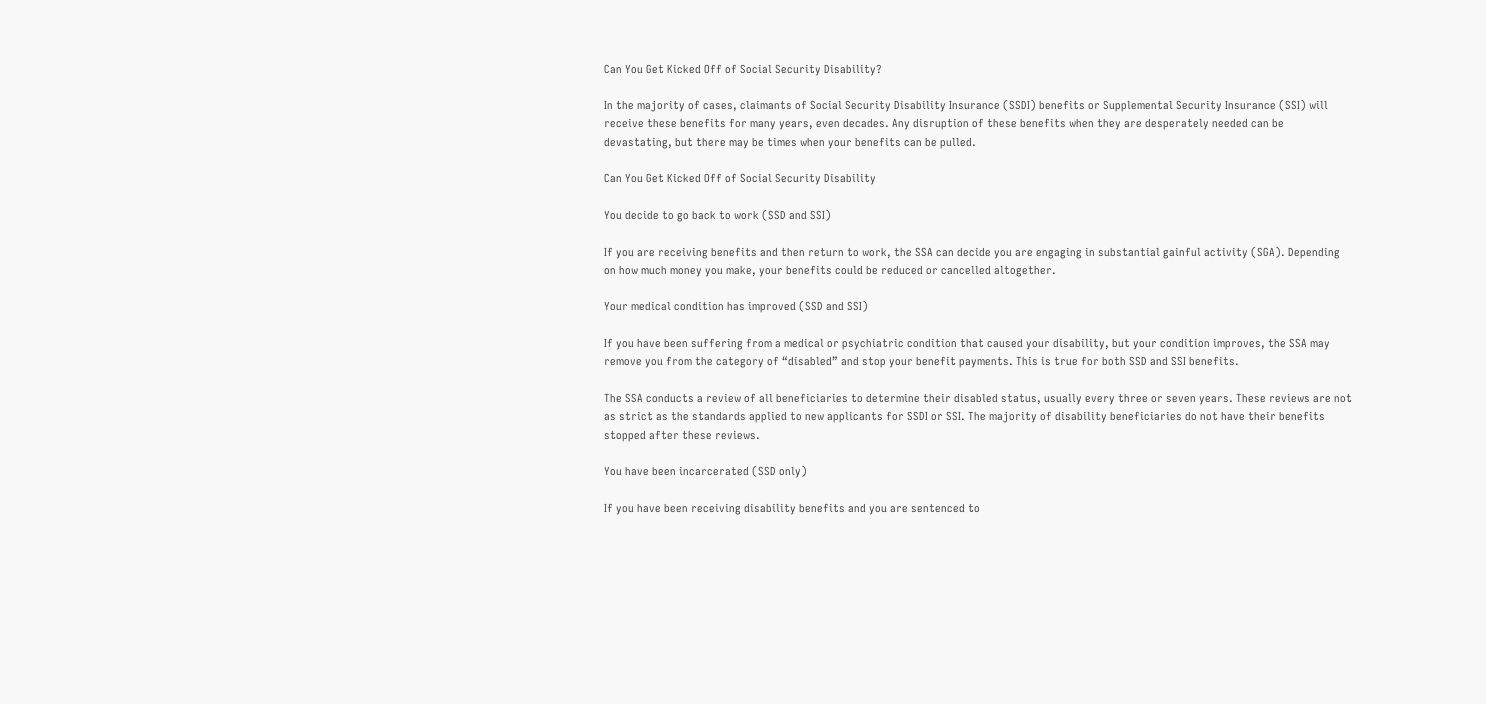Can You Get Kicked Off of Social Security Disability?

In the majority of cases, claimants of Social Security Disability Insurance (SSDI) benefits or Supplemental Security Insurance (SSI) will receive these benefits for many years, even decades. Any disruption of these benefits when they are desperately needed can be devastating, but there may be times when your benefits can be pulled.

Can You Get Kicked Off of Social Security Disability

You decide to go back to work (SSD and SSI)

If you are receiving benefits and then return to work, the SSA can decide you are engaging in substantial gainful activity (SGA). Depending on how much money you make, your benefits could be reduced or cancelled altogether.

Your medical condition has improved (SSD and SSI)

If you have been suffering from a medical or psychiatric condition that caused your disability, but your condition improves, the SSA may remove you from the category of “disabled” and stop your benefit payments. This is true for both SSD and SSI benefits.

The SSA conducts a review of all beneficiaries to determine their disabled status, usually every three or seven years. These reviews are not as strict as the standards applied to new applicants for SSDI or SSI. The majority of disability beneficiaries do not have their benefits stopped after these reviews.

You have been incarcerated (SSD only)

If you have been receiving disability benefits and you are sentenced to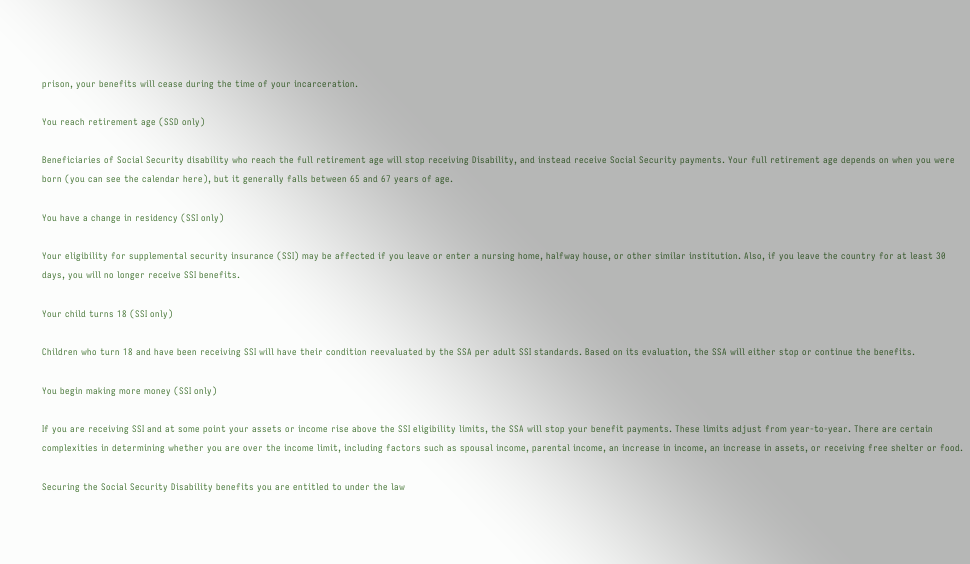prison, your benefits will cease during the time of your incarceration.

You reach retirement age (SSD only)

Beneficiaries of Social Security disability who reach the full retirement age will stop receiving Disability, and instead receive Social Security payments. Your full retirement age depends on when you were born (you can see the calendar here), but it generally falls between 65 and 67 years of age.

You have a change in residency (SSI only)

Your eligibility for supplemental security insurance (SSI) may be affected if you leave or enter a nursing home, halfway house, or other similar institution. Also, if you leave the country for at least 30 days, you will no longer receive SSI benefits.

Your child turns 18 (SSI only)

Children who turn 18 and have been receiving SSI will have their condition reevaluated by the SSA per adult SSI standards. Based on its evaluation, the SSA will either stop or continue the benefits.

You begin making more money (SSI only)

If you are receiving SSI and at some point your assets or income rise above the SSI eligibility limits, the SSA will stop your benefit payments. These limits adjust from year-to-year. There are certain complexities in determining whether you are over the income limit, including factors such as spousal income, parental income, an increase in income, an increase in assets, or receiving free shelter or food.

Securing the Social Security Disability benefits you are entitled to under the law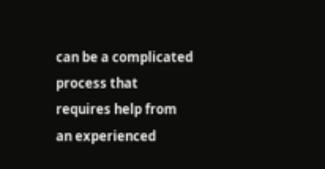can be a complicated process that requires help from an experienced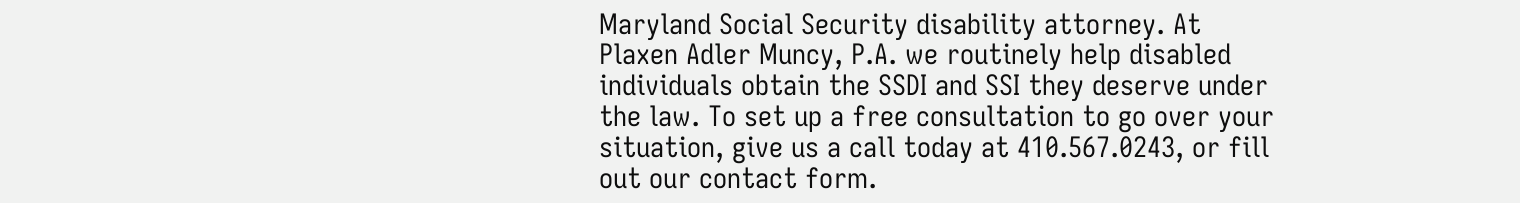Maryland Social Security disability attorney. At Plaxen Adler Muncy, P.A. we routinely help disabled individuals obtain the SSDI and SSI they deserve under the law. To set up a free consultation to go over your situation, give us a call today at 410.567.0243, or fill out our contact form.